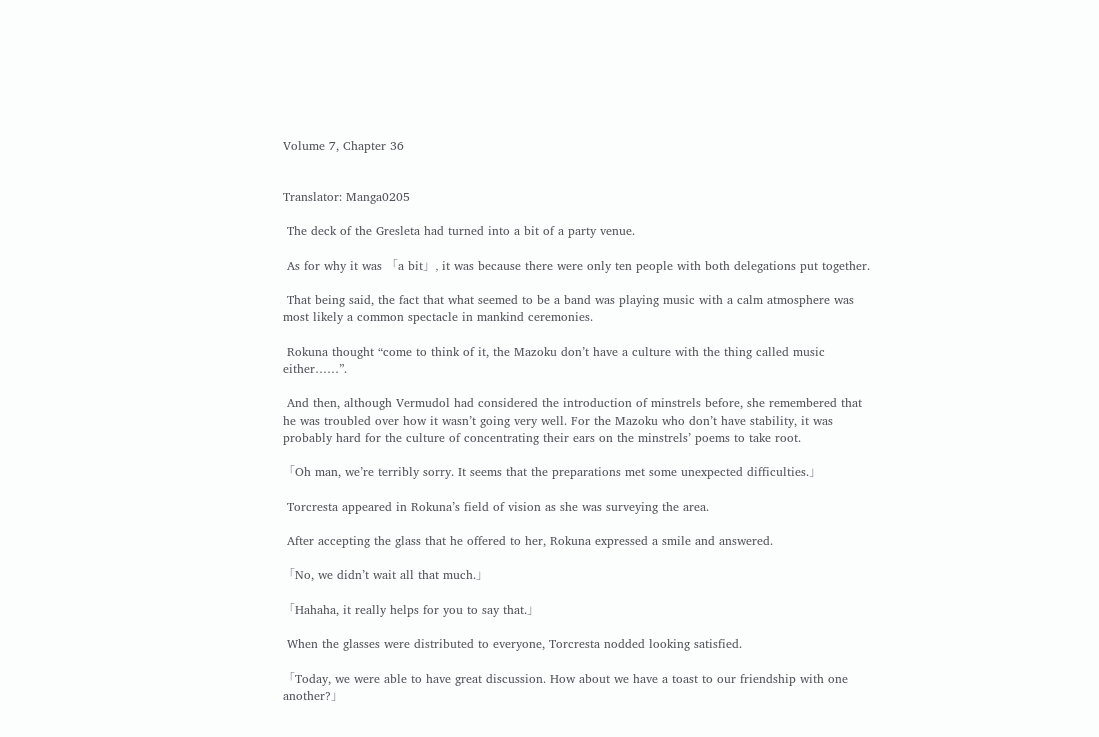Volume 7, Chapter 36


Translator: Manga0205

 The deck of the Gresleta had turned into a bit of a party venue.

 As for why it was 「a bit」, it was because there were only ten people with both delegations put together.

 That being said, the fact that what seemed to be a band was playing music with a calm atmosphere was most likely a common spectacle in mankind ceremonies.

 Rokuna thought “come to think of it, the Mazoku don’t have a culture with the thing called music either……”.

 And then, although Vermudol had considered the introduction of minstrels before, she remembered that he was troubled over how it wasn’t going very well. For the Mazoku who don’t have stability, it was probably hard for the culture of concentrating their ears on the minstrels’ poems to take root.

「Oh man, we’re terribly sorry. It seems that the preparations met some unexpected difficulties.」

 Torcresta appeared in Rokuna’s field of vision as she was surveying the area.

 After accepting the glass that he offered to her, Rokuna expressed a smile and answered.

「No, we didn’t wait all that much.」

「Hahaha, it really helps for you to say that.」

 When the glasses were distributed to everyone, Torcresta nodded looking satisfied.

「Today, we were able to have great discussion. How about we have a toast to our friendship with one another?」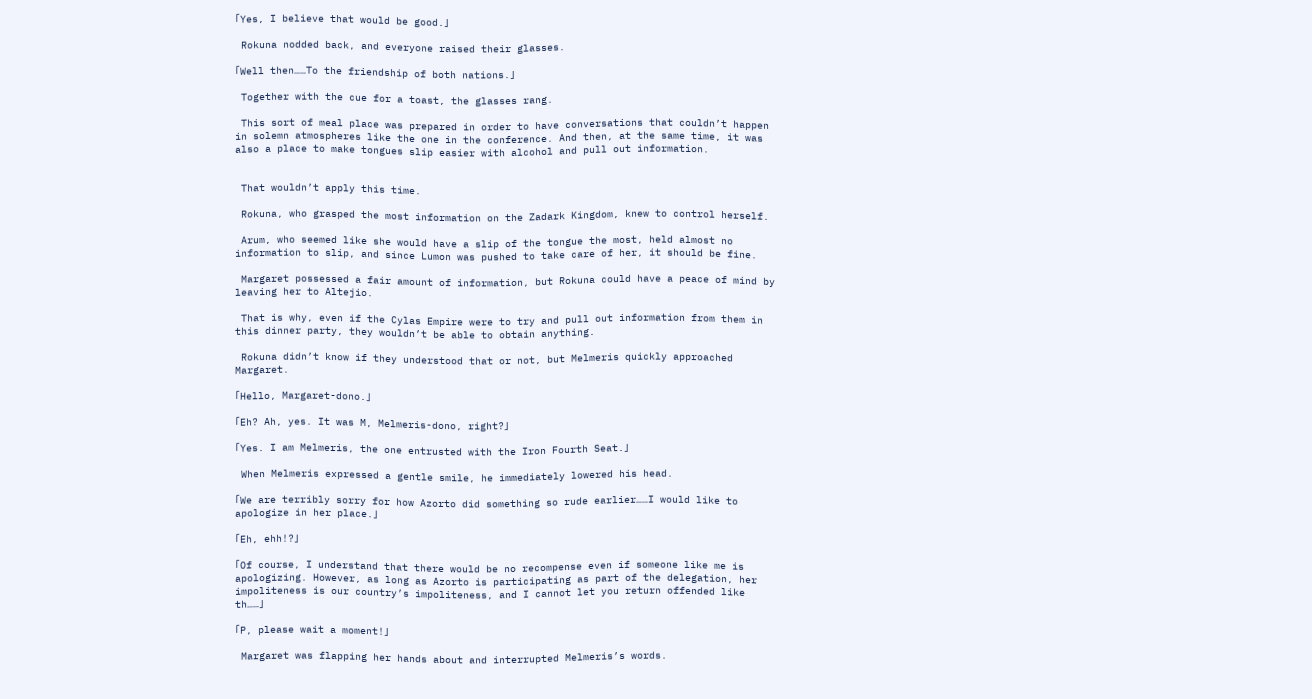「Yes, I believe that would be good.」

 Rokuna nodded back, and everyone raised their glasses.

「Well then……To the friendship of both nations.」

 Together with the cue for a toast, the glasses rang.

 This sort of meal place was prepared in order to have conversations that couldn’t happen in solemn atmospheres like the one in the conference. And then, at the same time, it was also a place to make tongues slip easier with alcohol and pull out information.


 That wouldn’t apply this time.

 Rokuna, who grasped the most information on the Zadark Kingdom, knew to control herself.

 Arum, who seemed like she would have a slip of the tongue the most, held almost no information to slip, and since Lumon was pushed to take care of her, it should be fine.

 Margaret possessed a fair amount of information, but Rokuna could have a peace of mind by leaving her to Altejio.

 That is why, even if the Cylas Empire were to try and pull out information from them in this dinner party, they wouldn’t be able to obtain anything.

 Rokuna didn’t know if they understood that or not, but Melmeris quickly approached Margaret.

「Hello, Margaret-dono.」

「Eh? Ah, yes. It was M, Melmeris-dono, right?」

「Yes. I am Melmeris, the one entrusted with the Iron Fourth Seat.」

 When Melmeris expressed a gentle smile, he immediately lowered his head.

「We are terribly sorry for how Azorto did something so rude earlier……I would like to apologize in her place.」

「Eh, ehh!?」

「Of course, I understand that there would be no recompense even if someone like me is apologizing. However, as long as Azorto is participating as part of the delegation, her impoliteness is our country’s impoliteness, and I cannot let you return offended like th……」

「P, please wait a moment!」

 Margaret was flapping her hands about and interrupted Melmeris’s words.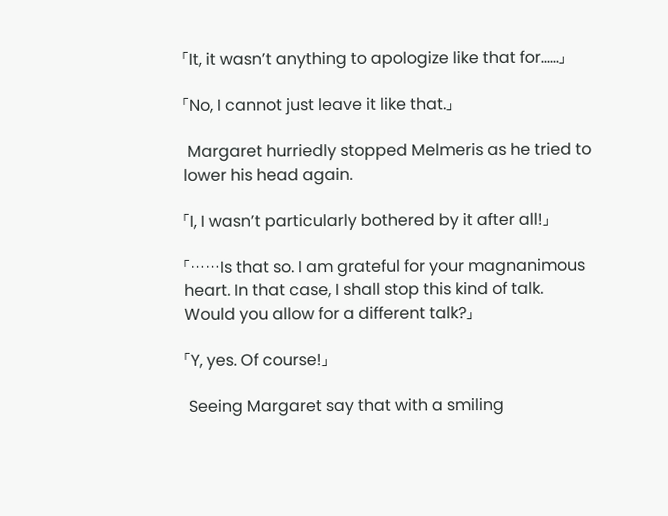「It, it wasn’t anything to apologize like that for……」

「No, I cannot just leave it like that.」

 Margaret hurriedly stopped Melmeris as he tried to lower his head again.

「I, I wasn’t particularly bothered by it after all!」

「……Is that so. I am grateful for your magnanimous heart. In that case, I shall stop this kind of talk. Would you allow for a different talk?」

「Y, yes. Of course!」

 Seeing Margaret say that with a smiling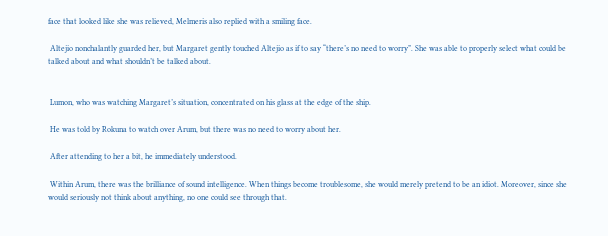face that looked like she was relieved, Melmeris also replied with a smiling face.

 Altejio nonchalantly guarded her, but Margaret gently touched Altejio as if to say “there’s no need to worry”. She was able to properly select what could be talked about and what shouldn’t be talked about.


 Lumon, who was watching Margaret’s situation, concentrated on his glass at the edge of the ship.

 He was told by Rokuna to watch over Arum, but there was no need to worry about her.

 After attending to her a bit, he immediately understood.

 Within Arum, there was the brilliance of sound intelligence. When things become troublesome, she would merely pretend to be an idiot. Moreover, since she would seriously not think about anything, no one could see through that.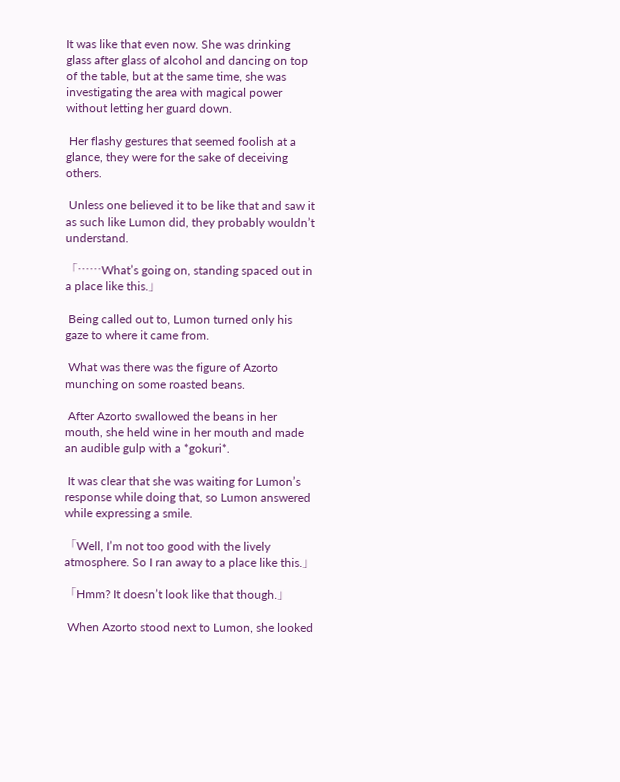It was like that even now. She was drinking glass after glass of alcohol and dancing on top of the table, but at the same time, she was investigating the area with magical power without letting her guard down.

 Her flashy gestures that seemed foolish at a glance, they were for the sake of deceiving others.

 Unless one believed it to be like that and saw it as such like Lumon did, they probably wouldn’t understand.

「……What’s going on, standing spaced out in a place like this.」

 Being called out to, Lumon turned only his gaze to where it came from.

 What was there was the figure of Azorto munching on some roasted beans.

 After Azorto swallowed the beans in her mouth, she held wine in her mouth and made an audible gulp with a *gokuri*.

 It was clear that she was waiting for Lumon’s response while doing that, so Lumon answered while expressing a smile.

「Well, I’m not too good with the lively atmosphere. So I ran away to a place like this.」

「Hmm? It doesn’t look like that though.」

 When Azorto stood next to Lumon, she looked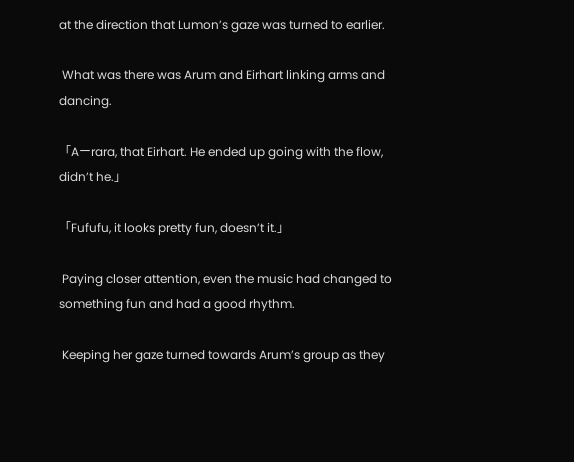at the direction that Lumon’s gaze was turned to earlier.

 What was there was Arum and Eirhart linking arms and dancing.

「Aーrara, that Eirhart. He ended up going with the flow, didn’t he.」

「Fufufu, it looks pretty fun, doesn’t it.」

 Paying closer attention, even the music had changed to something fun and had a good rhythm.

 Keeping her gaze turned towards Arum’s group as they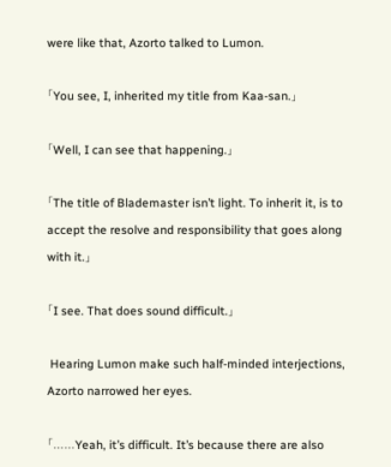were like that, Azorto talked to Lumon.

「You see, I, inherited my title from Kaa-san.」

「Well, I can see that happening.」

「The title of Blademaster isn’t light. To inherit it, is to accept the resolve and responsibility that goes along with it.」

「I see. That does sound difficult.」

 Hearing Lumon make such half-minded interjections, Azorto narrowed her eyes.

「……Yeah, it’s difficult. It’s because there are also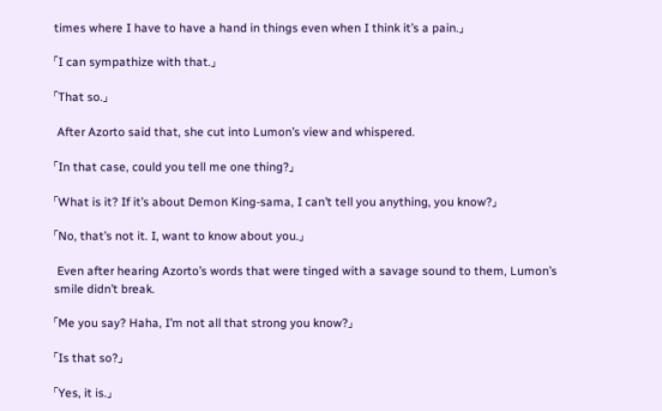times where I have to have a hand in things even when I think it’s a pain.」

「I can sympathize with that.」

「That so.」

 After Azorto said that, she cut into Lumon’s view and whispered.

「In that case, could you tell me one thing?」

「What is it? If it’s about Demon King-sama, I can’t tell you anything, you know?」

「No, that’s not it. I, want to know about you.」

 Even after hearing Azorto’s words that were tinged with a savage sound to them, Lumon’s smile didn’t break.

「Me you say? Haha, I’m not all that strong you know?」

「Is that so?」

「Yes, it is.」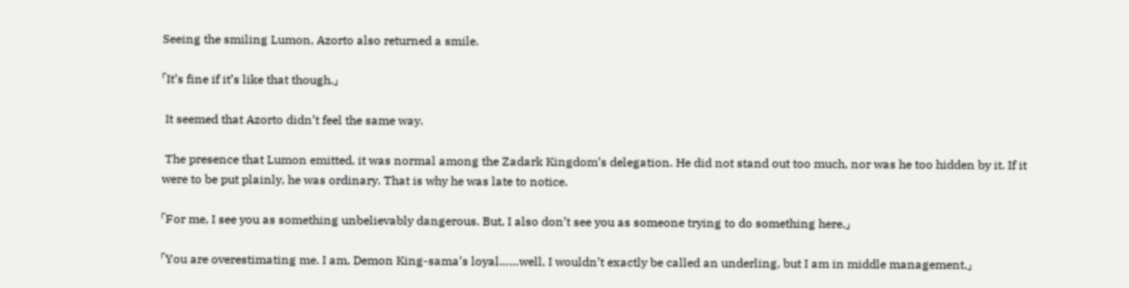Seeing the smiling Lumon, Azorto also returned a smile.

「It’s fine if it’s like that though.」

 It seemed that Azorto didn’t feel the same way.

 The presence that Lumon emitted, it was normal among the Zadark Kingdom’s delegation. He did not stand out too much, nor was he too hidden by it. If it were to be put plainly, he was ordinary. That is why he was late to notice.

「For me, I see you as something unbelievably dangerous. But, I also don’t see you as someone trying to do something here.」

「You are overestimating me. I am, Demon King-sama’s loyal……well, I wouldn’t exactly be called an underling, but I am in middle management.」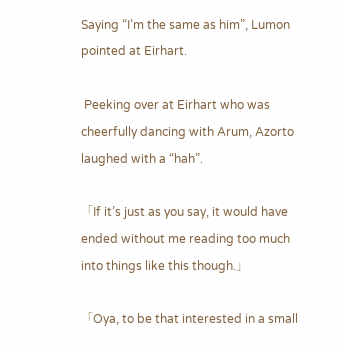Saying “I’m the same as him”, Lumon pointed at Eirhart.

 Peeking over at Eirhart who was cheerfully dancing with Arum, Azorto laughed with a “hah”.

「If it’s just as you say, it would have ended without me reading too much into things like this though.」

「Oya, to be that interested in a small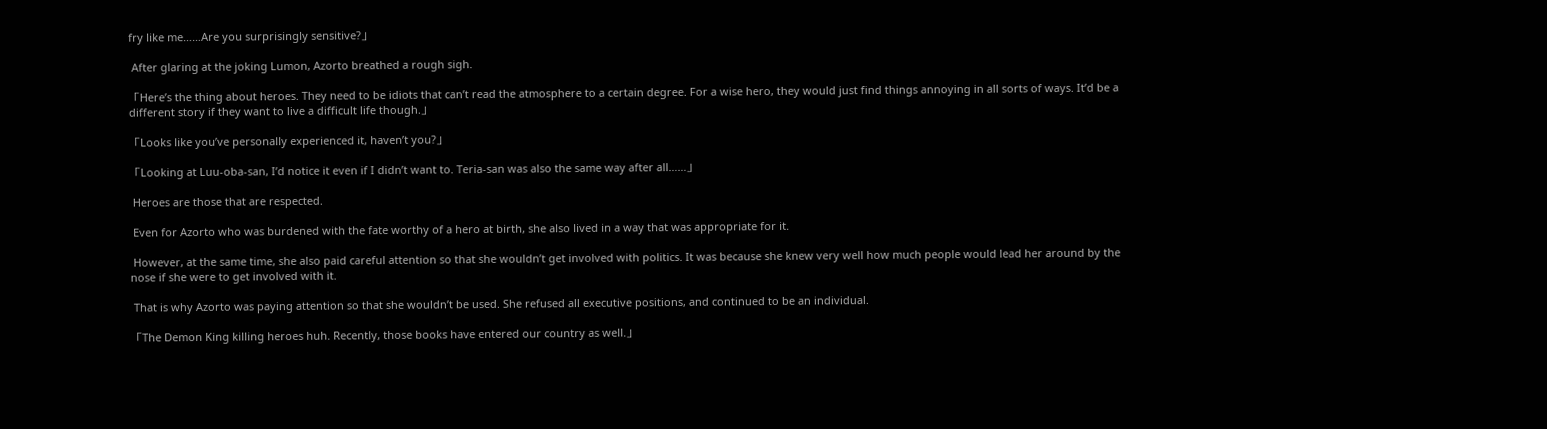fry like me……Are you surprisingly sensitive?」

 After glaring at the joking Lumon, Azorto breathed a rough sigh.

「Here’s the thing about heroes. They need to be idiots that can’t read the atmosphere to a certain degree. For a wise hero, they would just find things annoying in all sorts of ways. It’d be a different story if they want to live a difficult life though.」

「Looks like you’ve personally experienced it, haven’t you?」

「Looking at Luu-oba-san, I’d notice it even if I didn’t want to. Teria-san was also the same way after all……」

 Heroes are those that are respected.

 Even for Azorto who was burdened with the fate worthy of a hero at birth, she also lived in a way that was appropriate for it.

 However, at the same time, she also paid careful attention so that she wouldn’t get involved with politics. It was because she knew very well how much people would lead her around by the nose if she were to get involved with it.

 That is why Azorto was paying attention so that she wouldn’t be used. She refused all executive positions, and continued to be an individual.

「The Demon King killing heroes huh. Recently, those books have entered our country as well.」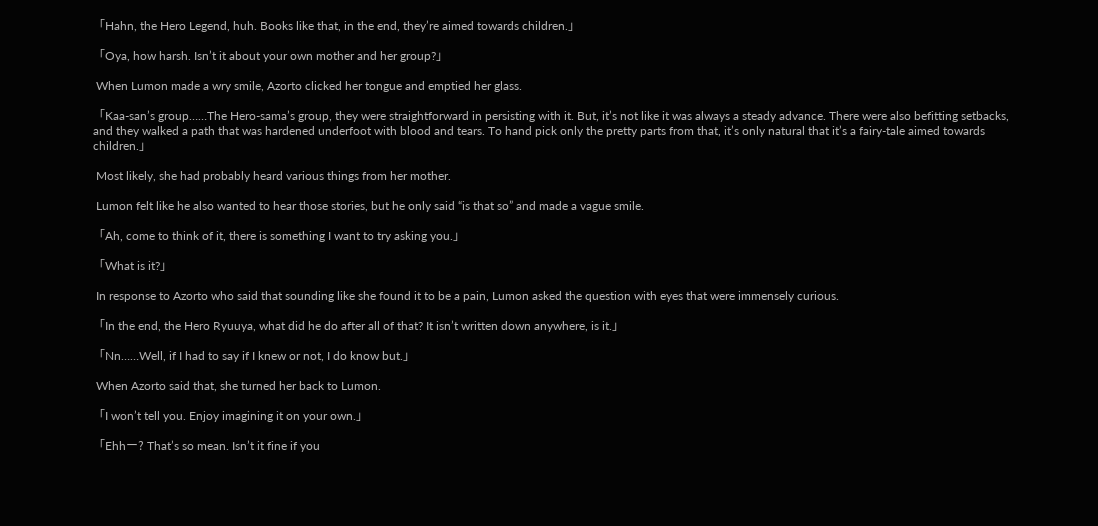「Hahn, the Hero Legend, huh. Books like that, in the end, they’re aimed towards children.」

「Oya, how harsh. Isn’t it about your own mother and her group?」

 When Lumon made a wry smile, Azorto clicked her tongue and emptied her glass.

「Kaa-san’s group……The Hero-sama’s group, they were straightforward in persisting with it. But, it’s not like it was always a steady advance. There were also befitting setbacks, and they walked a path that was hardened underfoot with blood and tears. To hand pick only the pretty parts from that, it’s only natural that it’s a fairy-tale aimed towards children.」

 Most likely, she had probably heard various things from her mother.

 Lumon felt like he also wanted to hear those stories, but he only said “is that so” and made a vague smile.

「Ah, come to think of it, there is something I want to try asking you.」

「What is it?」

 In response to Azorto who said that sounding like she found it to be a pain, Lumon asked the question with eyes that were immensely curious.

「In the end, the Hero Ryuuya, what did he do after all of that? It isn’t written down anywhere, is it.」

「Nn……Well, if I had to say if I knew or not, I do know but.」

 When Azorto said that, she turned her back to Lumon.

「I won’t tell you. Enjoy imagining it on your own.」

「Ehhー? That’s so mean. Isn’t it fine if you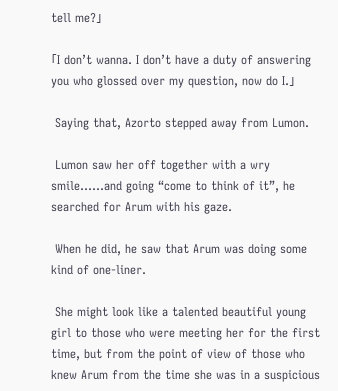tell me?」

「I don’t wanna. I don’t have a duty of answering you who glossed over my question, now do I.」

 Saying that, Azorto stepped away from Lumon.

 Lumon saw her off together with a wry smile……and going “come to think of it”, he searched for Arum with his gaze.

 When he did, he saw that Arum was doing some kind of one-liner.

 She might look like a talented beautiful young girl to those who were meeting her for the first time, but from the point of view of those who knew Arum from the time she was in a suspicious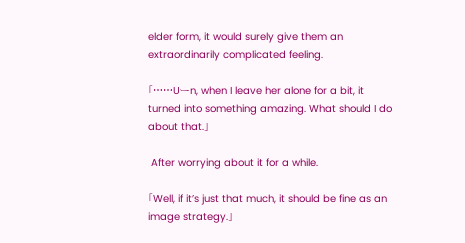elder form, it would surely give them an extraordinarily complicated feeling.

「……Uーn, when I leave her alone for a bit, it turned into something amazing. What should I do about that.」

 After worrying about it for a while.

「Well, if it’s just that much, it should be fine as an image strategy.」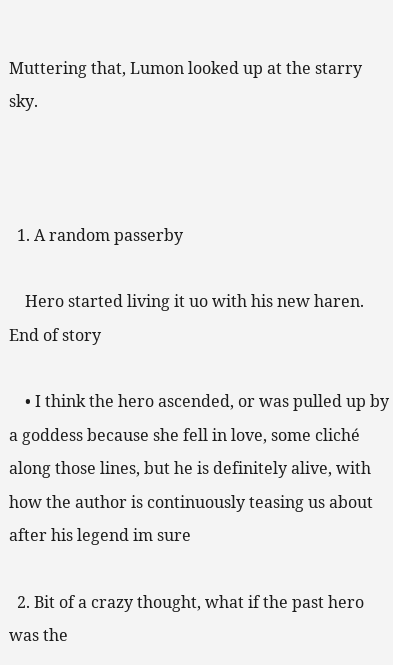Muttering that, Lumon looked up at the starry sky.



  1. A random passerby

    Hero started living it uo with his new haren. End of story

    • I think the hero ascended, or was pulled up by a goddess because she fell in love, some cliché along those lines, but he is definitely alive, with how the author is continuously teasing us about after his legend im sure

  2. Bit of a crazy thought, what if the past hero was the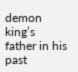demon king’s father in his past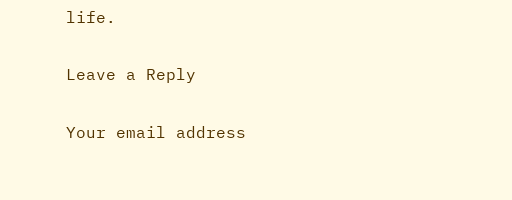life.

Leave a Reply

Your email address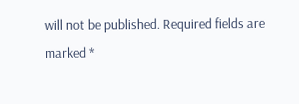will not be published. Required fields are marked *